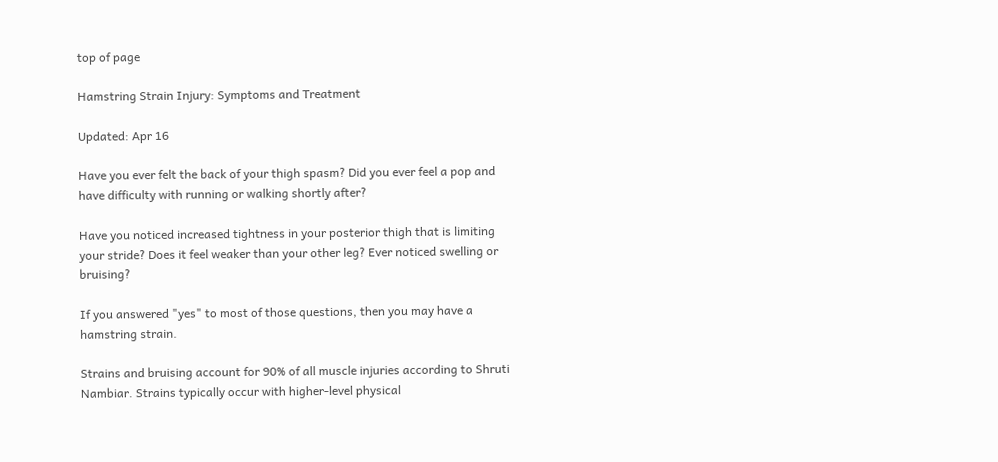top of page

Hamstring Strain Injury: Symptoms and Treatment

Updated: Apr 16

Have you ever felt the back of your thigh spasm? Did you ever feel a pop and have difficulty with running or walking shortly after?

Have you noticed increased tightness in your posterior thigh that is limiting your stride? Does it feel weaker than your other leg? Ever noticed swelling or bruising?

If you answered "yes" to most of those questions, then you may have a hamstring strain.

Strains and bruising account for 90% of all muscle injuries according to Shruti Nambiar. Strains typically occur with higher-level physical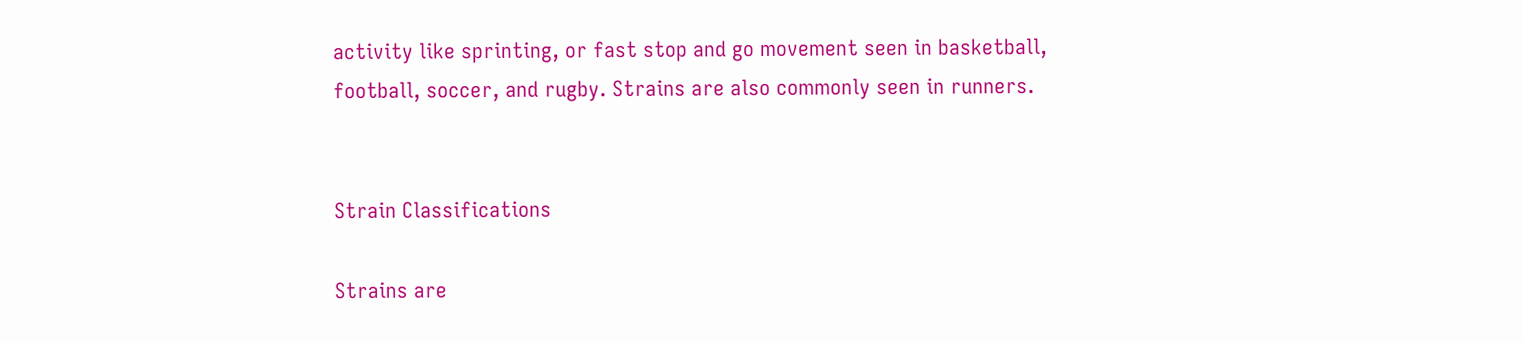activity like sprinting, or fast stop and go movement seen in basketball, football, soccer, and rugby. Strains are also commonly seen in runners.


Strain Classifications

Strains are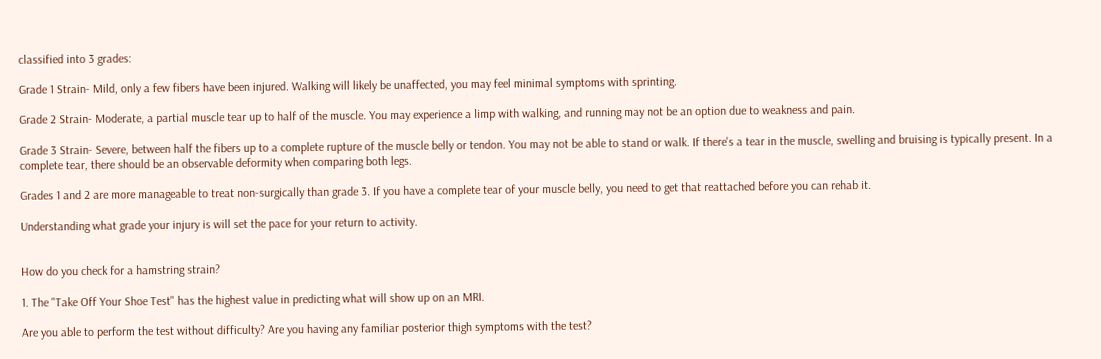classified into 3 grades:

Grade 1 Strain- Mild, only a few fibers have been injured. Walking will likely be unaffected, you may feel minimal symptoms with sprinting.

Grade 2 Strain- Moderate, a partial muscle tear up to half of the muscle. You may experience a limp with walking, and running may not be an option due to weakness and pain.

Grade 3 Strain- Severe, between half the fibers up to a complete rupture of the muscle belly or tendon. You may not be able to stand or walk. If there's a tear in the muscle, swelling and bruising is typically present. In a complete tear, there should be an observable deformity when comparing both legs.

Grades 1 and 2 are more manageable to treat non-surgically than grade 3. If you have a complete tear of your muscle belly, you need to get that reattached before you can rehab it.

Understanding what grade your injury is will set the pace for your return to activity.


How do you check for a hamstring strain?

1. The "Take Off Your Shoe Test" has the highest value in predicting what will show up on an MRI.

Are you able to perform the test without difficulty? Are you having any familiar posterior thigh symptoms with the test?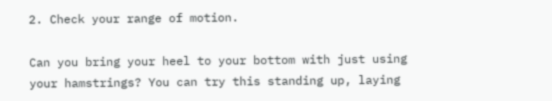2. Check your range of motion.

Can you bring your heel to your bottom with just using your hamstrings? You can try this standing up, laying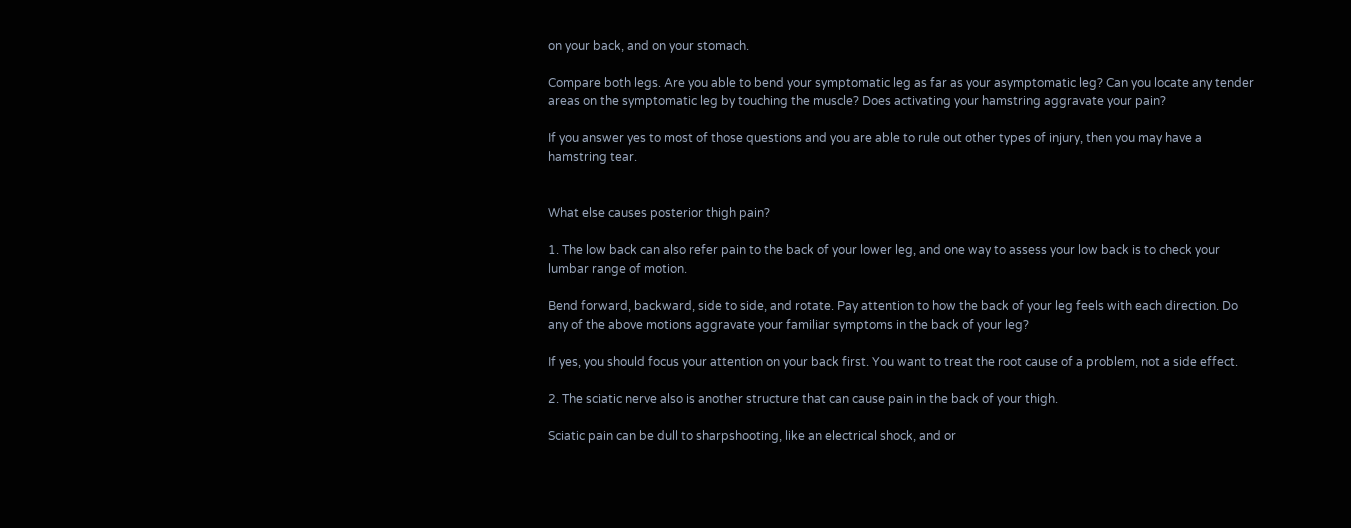on your back, and on your stomach.

Compare both legs. Are you able to bend your symptomatic leg as far as your asymptomatic leg? Can you locate any tender areas on the symptomatic leg by touching the muscle? Does activating your hamstring aggravate your pain?

If you answer yes to most of those questions and you are able to rule out other types of injury, then you may have a hamstring tear.


What else causes posterior thigh pain?

1. The low back can also refer pain to the back of your lower leg, and one way to assess your low back is to check your lumbar range of motion.

Bend forward, backward, side to side, and rotate. Pay attention to how the back of your leg feels with each direction. Do any of the above motions aggravate your familiar symptoms in the back of your leg?

If yes, you should focus your attention on your back first. You want to treat the root cause of a problem, not a side effect.

2. The sciatic nerve also is another structure that can cause pain in the back of your thigh.

Sciatic pain can be dull to sharpshooting, like an electrical shock, and or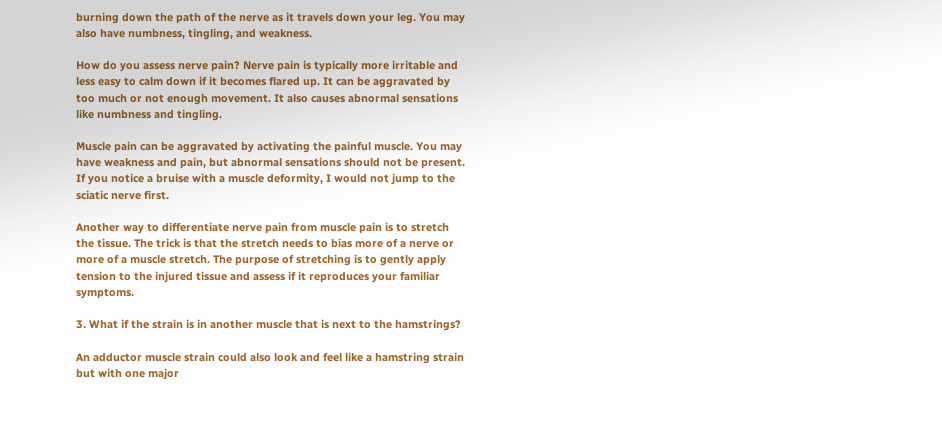burning down the path of the nerve as it travels down your leg. You may also have numbness, tingling, and weakness.

How do you assess nerve pain? Nerve pain is typically more irritable and less easy to calm down if it becomes flared up. It can be aggravated by too much or not enough movement. It also causes abnormal sensations like numbness and tingling.

Muscle pain can be aggravated by activating the painful muscle. You may have weakness and pain, but abnormal sensations should not be present. If you notice a bruise with a muscle deformity, I would not jump to the sciatic nerve first.

Another way to differentiate nerve pain from muscle pain is to stretch the tissue. The trick is that the stretch needs to bias more of a nerve or more of a muscle stretch. The purpose of stretching is to gently apply tension to the injured tissue and assess if it reproduces your familiar symptoms.

3. What if the strain is in another muscle that is next to the hamstrings?

An adductor muscle strain could also look and feel like a hamstring strain but with one major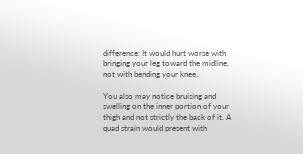difference: It would hurt worse with bringing your leg toward the midline, not with bending your knee.

You also may notice bruising and swelling on the inner portion of your thigh and not strictly the back of it. A quad strain would present with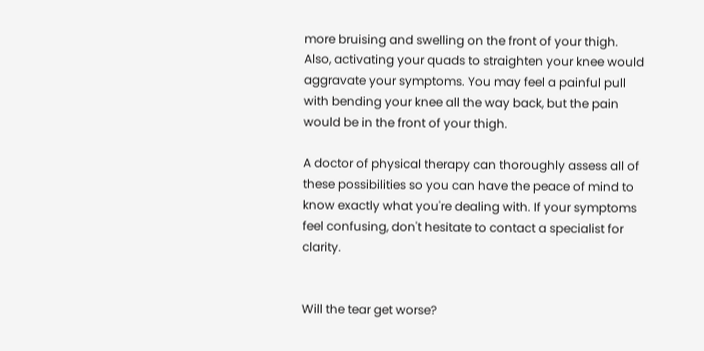more bruising and swelling on the front of your thigh. Also, activating your quads to straighten your knee would aggravate your symptoms. You may feel a painful pull with bending your knee all the way back, but the pain would be in the front of your thigh.

A doctor of physical therapy can thoroughly assess all of these possibilities so you can have the peace of mind to know exactly what you're dealing with. If your symptoms feel confusing, don't hesitate to contact a specialist for clarity.


Will the tear get worse?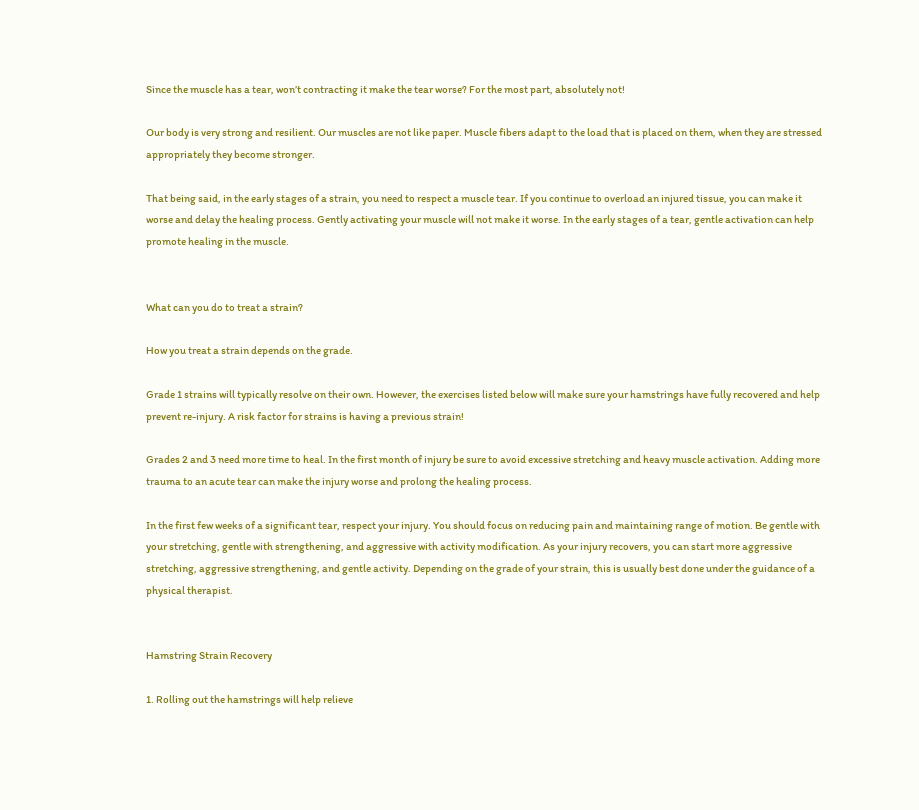Since the muscle has a tear, won’t contracting it make the tear worse? For the most part, absolutely not!

Our body is very strong and resilient. Our muscles are not like paper. Muscle fibers adapt to the load that is placed on them, when they are stressed appropriately they become stronger.

That being said, in the early stages of a strain, you need to respect a muscle tear. If you continue to overload an injured tissue, you can make it worse and delay the healing process. Gently activating your muscle will not make it worse. In the early stages of a tear, gentle activation can help promote healing in the muscle.


What can you do to treat a strain?

How you treat a strain depends on the grade.

Grade 1 strains will typically resolve on their own. However, the exercises listed below will make sure your hamstrings have fully recovered and help prevent re-injury. A risk factor for strains is having a previous strain!

Grades 2 and 3 need more time to heal. In the first month of injury be sure to avoid excessive stretching and heavy muscle activation. Adding more trauma to an acute tear can make the injury worse and prolong the healing process.

In the first few weeks of a significant tear, respect your injury. You should focus on reducing pain and maintaining range of motion. Be gentle with your stretching, gentle with strengthening, and aggressive with activity modification. As your injury recovers, you can start more aggressive stretching, aggressive strengthening, and gentle activity. Depending on the grade of your strain, this is usually best done under the guidance of a physical therapist.


Hamstring Strain Recovery

1. Rolling out the hamstrings will help relieve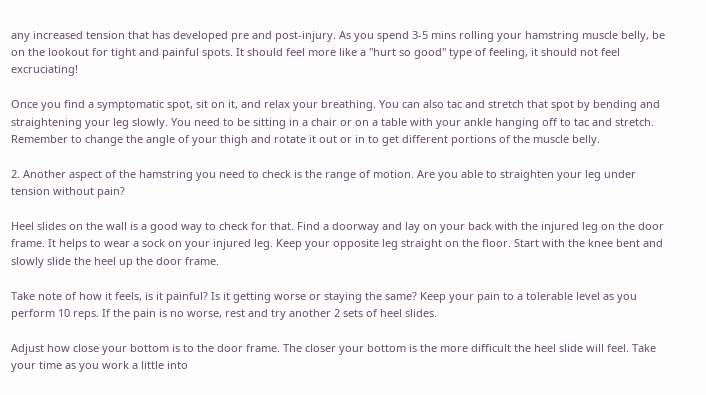any increased tension that has developed pre and post-injury. As you spend 3-5 mins rolling your hamstring muscle belly, be on the lookout for tight and painful spots. It should feel more like a "hurt so good" type of feeling, it should not feel excruciating!

Once you find a symptomatic spot, sit on it, and relax your breathing. You can also tac and stretch that spot by bending and straightening your leg slowly. You need to be sitting in a chair or on a table with your ankle hanging off to tac and stretch. Remember to change the angle of your thigh and rotate it out or in to get different portions of the muscle belly.

2. Another aspect of the hamstring you need to check is the range of motion. Are you able to straighten your leg under tension without pain?

Heel slides on the wall is a good way to check for that. Find a doorway and lay on your back with the injured leg on the door frame. It helps to wear a sock on your injured leg. Keep your opposite leg straight on the floor. Start with the knee bent and slowly slide the heel up the door frame.

Take note of how it feels, is it painful? Is it getting worse or staying the same? Keep your pain to a tolerable level as you perform 10 reps. If the pain is no worse, rest and try another 2 sets of heel slides.

Adjust how close your bottom is to the door frame. The closer your bottom is the more difficult the heel slide will feel. Take your time as you work a little into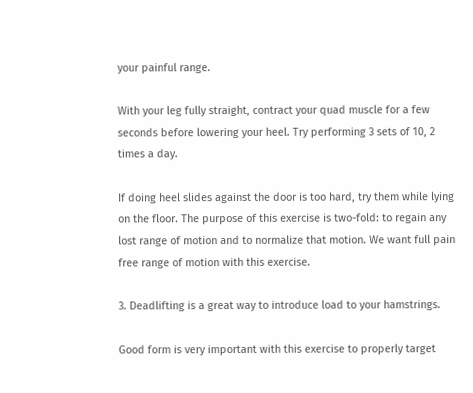your painful range.

With your leg fully straight, contract your quad muscle for a few seconds before lowering your heel. Try performing 3 sets of 10, 2 times a day.

If doing heel slides against the door is too hard, try them while lying on the floor. The purpose of this exercise is two-fold: to regain any lost range of motion and to normalize that motion. We want full pain free range of motion with this exercise.

3. Deadlifting is a great way to introduce load to your hamstrings.

Good form is very important with this exercise to properly target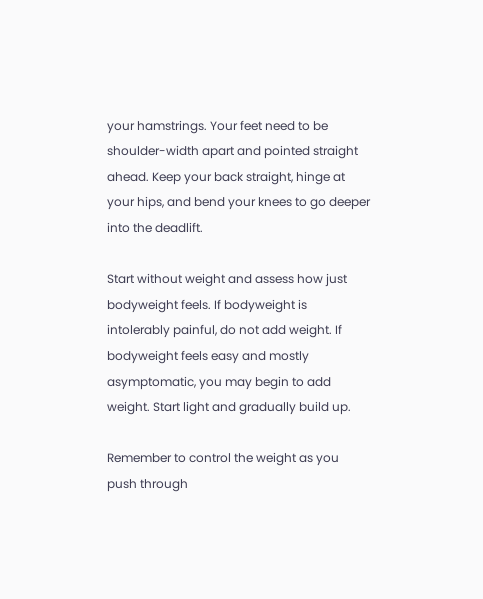your hamstrings. Your feet need to be shoulder-width apart and pointed straight ahead. Keep your back straight, hinge at your hips, and bend your knees to go deeper into the deadlift.

Start without weight and assess how just bodyweight feels. If bodyweight is intolerably painful, do not add weight. If bodyweight feels easy and mostly asymptomatic, you may begin to add weight. Start light and gradually build up.

Remember to control the weight as you push through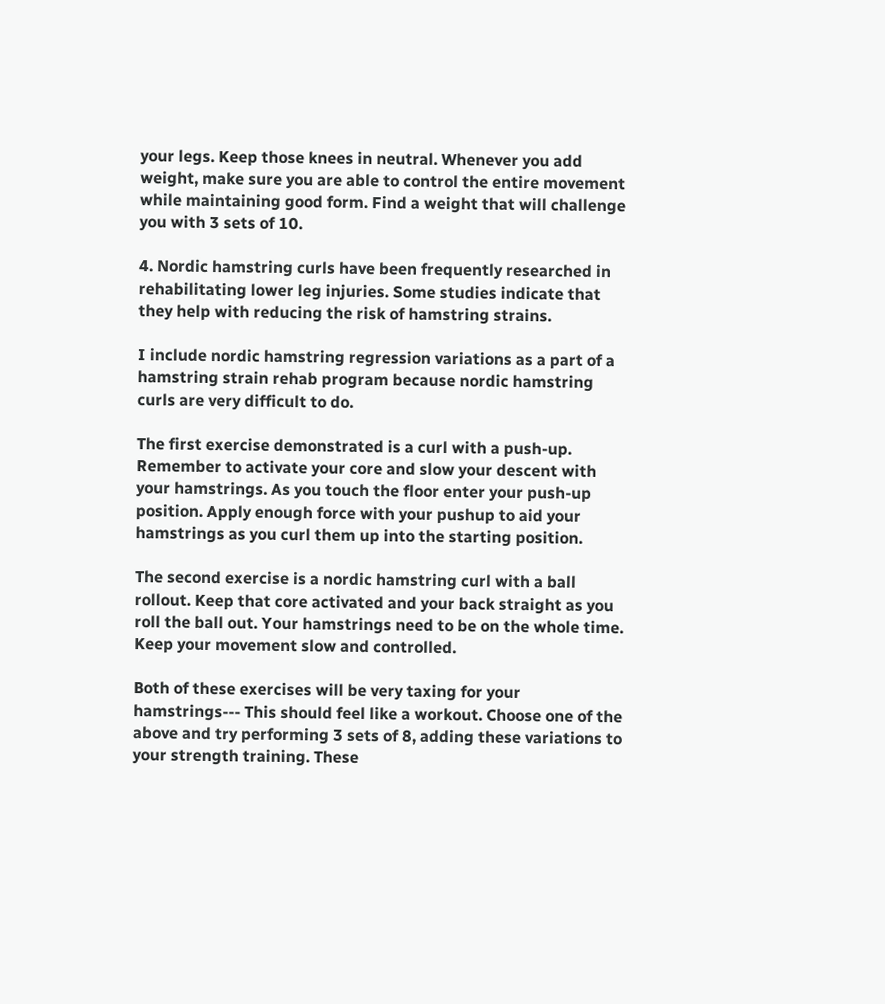your legs. Keep those knees in neutral. Whenever you add weight, make sure you are able to control the entire movement while maintaining good form. Find a weight that will challenge you with 3 sets of 10.

4. Nordic hamstring curls have been frequently researched in rehabilitating lower leg injuries. Some studies indicate that they help with reducing the risk of hamstring strains.

I include nordic hamstring regression variations as a part of a hamstring strain rehab program because nordic hamstring curls are very difficult to do.

The first exercise demonstrated is a curl with a push-up. Remember to activate your core and slow your descent with your hamstrings. As you touch the floor enter your push-up position. Apply enough force with your pushup to aid your hamstrings as you curl them up into the starting position.

The second exercise is a nordic hamstring curl with a ball rollout. Keep that core activated and your back straight as you roll the ball out. Your hamstrings need to be on the whole time. Keep your movement slow and controlled.

Both of these exercises will be very taxing for your hamstrings--- This should feel like a workout. Choose one of the above and try performing 3 sets of 8, adding these variations to your strength training. These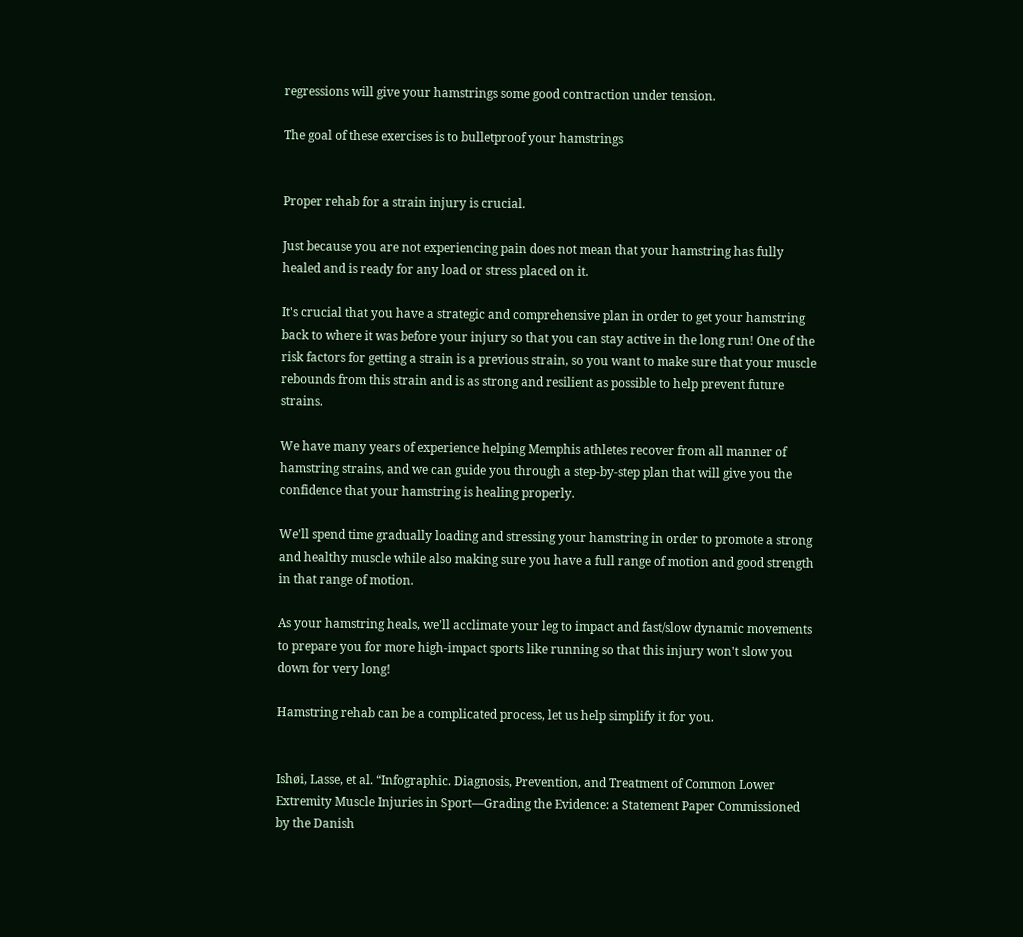regressions will give your hamstrings some good contraction under tension.

The goal of these exercises is to bulletproof your hamstrings


Proper rehab for a strain injury is crucial.

Just because you are not experiencing pain does not mean that your hamstring has fully healed and is ready for any load or stress placed on it.

It's crucial that you have a strategic and comprehensive plan in order to get your hamstring back to where it was before your injury so that you can stay active in the long run! One of the risk factors for getting a strain is a previous strain, so you want to make sure that your muscle rebounds from this strain and is as strong and resilient as possible to help prevent future strains.

We have many years of experience helping Memphis athletes recover from all manner of hamstring strains, and we can guide you through a step-by-step plan that will give you the confidence that your hamstring is healing properly.

We'll spend time gradually loading and stressing your hamstring in order to promote a strong and healthy muscle while also making sure you have a full range of motion and good strength in that range of motion.

As your hamstring heals, we'll acclimate your leg to impact and fast/slow dynamic movements to prepare you for more high-impact sports like running so that this injury won't slow you down for very long!

Hamstring rehab can be a complicated process, let us help simplify it for you.


Ishøi, Lasse, et al. “Infographic. Diagnosis, Prevention, and Treatment of Common Lower Extremity Muscle Injuries in Sport—Grading the Evidence: a Statement Paper Commissioned by the Danish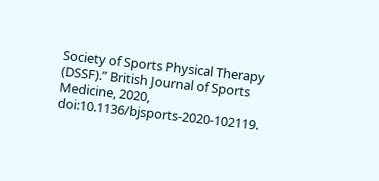Society of Sports Physical Therapy (DSSF).” British Journal of Sports Medicine, 2020, doi:10.1136/bjsports-2020-102119.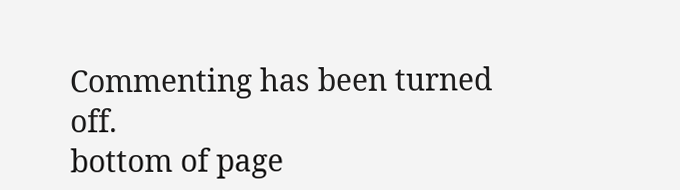Commenting has been turned off.
bottom of page